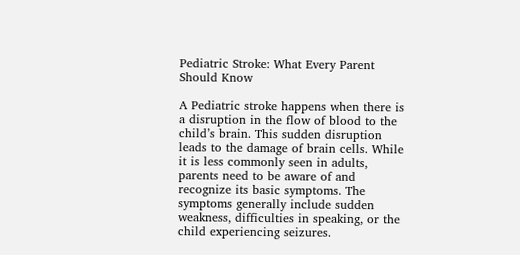Pediatric Stroke: What Every Parent Should Know

A Pediatric stroke happens when there is a disruption in the flow of blood to the child’s brain. This sudden disruption leads to the damage of brain cells. While it is less commonly seen in adults, parents need to be aware of and recognize its basic symptoms. The symptoms generally include sudden weakness, difficulties in speaking, or the child experiencing seizures.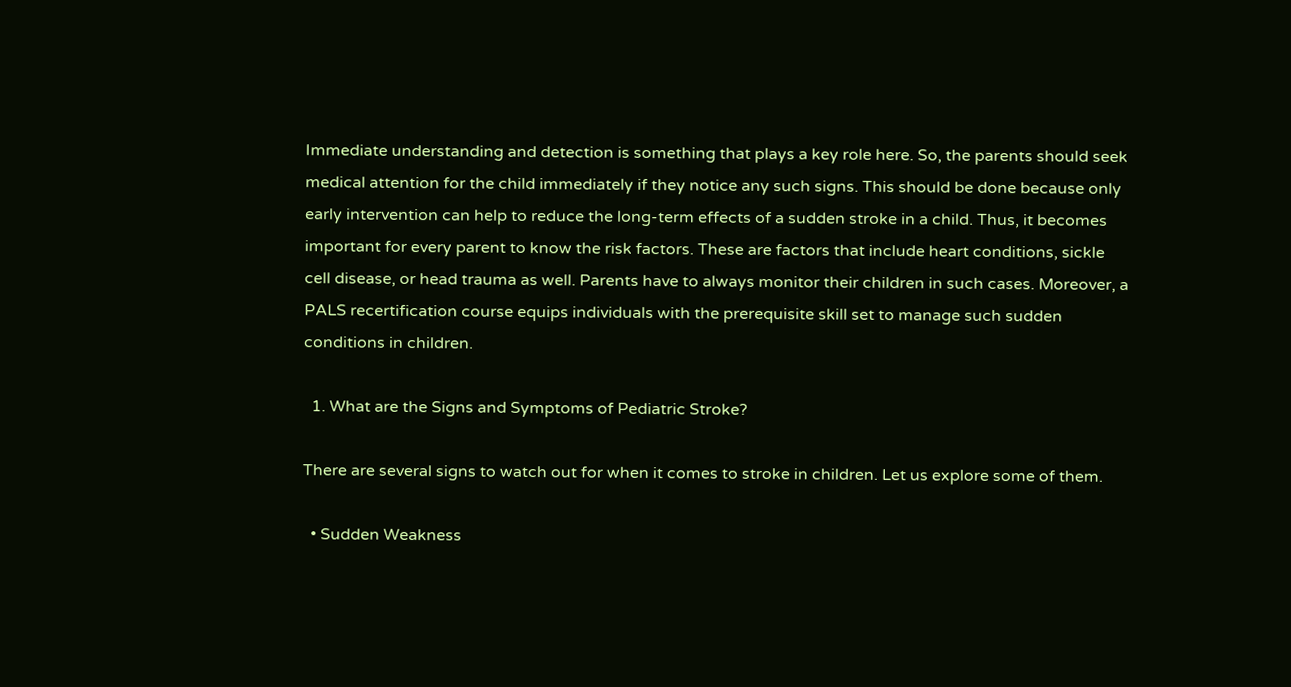Immediate understanding and detection is something that plays a key role here. So, the parents should seek medical attention for the child immediately if they notice any such signs. This should be done because only early intervention can help to reduce the long-term effects of a sudden stroke in a child. Thus, it becomes important for every parent to know the risk factors. These are factors that include heart conditions, sickle cell disease, or head trauma as well. Parents have to always monitor their children in such cases. Moreover, a PALS recertification course equips individuals with the prerequisite skill set to manage such sudden conditions in children.

  1. What are the Signs and Symptoms of Pediatric Stroke?

There are several signs to watch out for when it comes to stroke in children. Let us explore some of them.

  • Sudden Weakness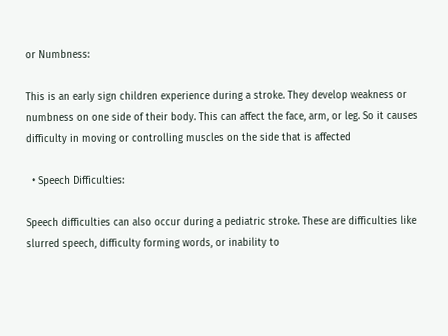or Numbness:

This is an early sign children experience during a stroke. They develop weakness or numbness on one side of their body. This can affect the face, arm, or leg. So it causes difficulty in moving or controlling muscles on the side that is affected

  • Speech Difficulties:

Speech difficulties can also occur during a pediatric stroke. These are difficulties like slurred speech, difficulty forming words, or inability to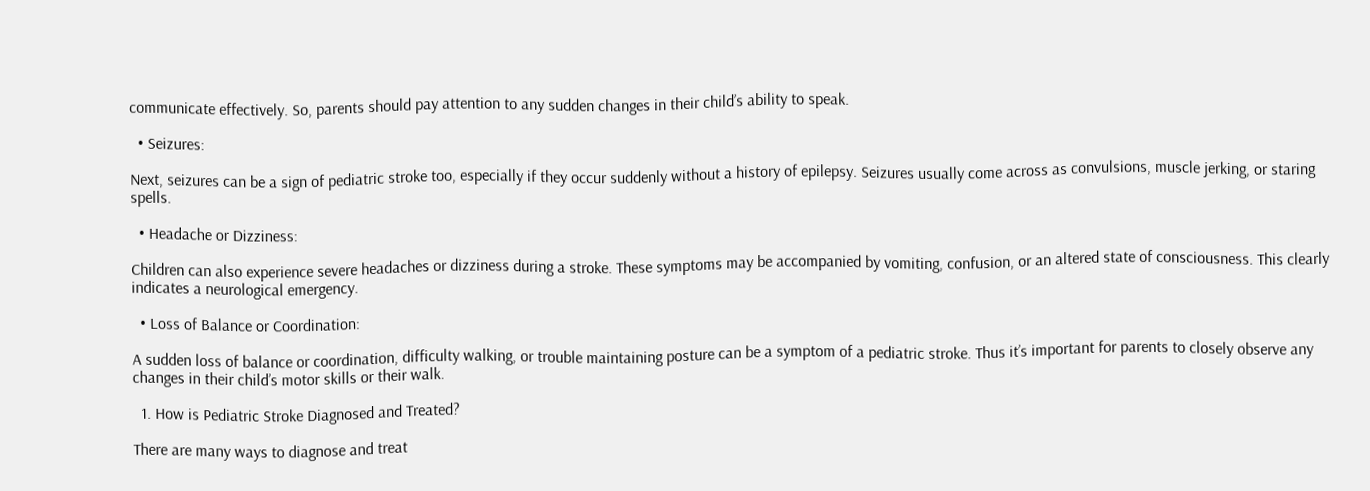communicate effectively. So, parents should pay attention to any sudden changes in their child’s ability to speak.

  • Seizures:

Next, seizures can be a sign of pediatric stroke too, especially if they occur suddenly without a history of epilepsy. Seizures usually come across as convulsions, muscle jerking, or staring spells.

  • Headache or Dizziness:

Children can also experience severe headaches or dizziness during a stroke. These symptoms may be accompanied by vomiting, confusion, or an altered state of consciousness. This clearly indicates a neurological emergency.

  • Loss of Balance or Coordination:

A sudden loss of balance or coordination, difficulty walking, or trouble maintaining posture can be a symptom of a pediatric stroke. Thus it’s important for parents to closely observe any changes in their child’s motor skills or their walk.

  1. How is Pediatric Stroke Diagnosed and Treated?

There are many ways to diagnose and treat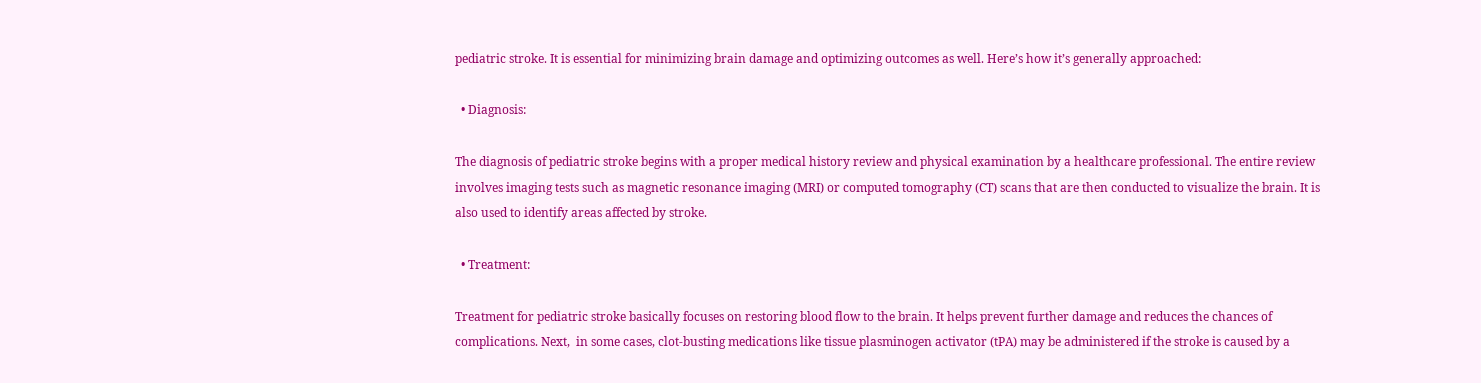pediatric stroke. It is essential for minimizing brain damage and optimizing outcomes as well. Here’s how it’s generally approached:

  • Diagnosis:

The diagnosis of pediatric stroke begins with a proper medical history review and physical examination by a healthcare professional. The entire review involves imaging tests such as magnetic resonance imaging (MRI) or computed tomography (CT) scans that are then conducted to visualize the brain. It is also used to identify areas affected by stroke.

  • Treatment:

Treatment for pediatric stroke basically focuses on restoring blood flow to the brain. It helps prevent further damage and reduces the chances of complications. Next,  in some cases, clot-busting medications like tissue plasminogen activator (tPA) may be administered if the stroke is caused by a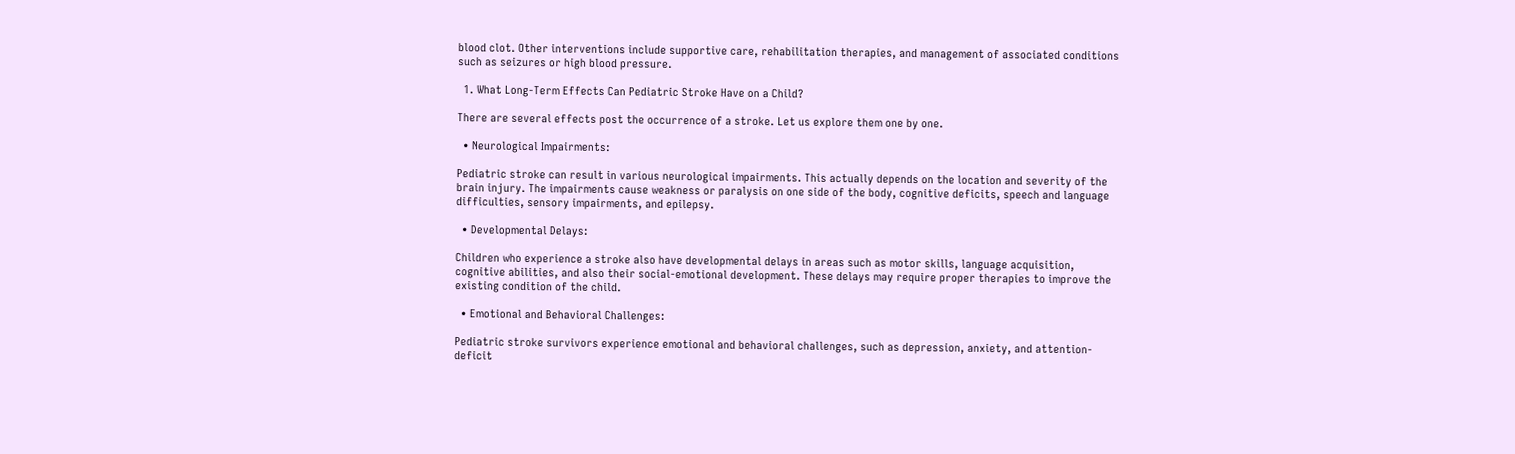blood clot. Other interventions include supportive care, rehabilitation therapies, and management of associated conditions such as seizures or high blood pressure.

  1. What Long-Term Effects Can Pediatric Stroke Have on a Child?

There are several effects post the occurrence of a stroke. Let us explore them one by one.

  • Neurological Impairments:

Pediatric stroke can result in various neurological impairments. This actually depends on the location and severity of the brain injury. The impairments cause weakness or paralysis on one side of the body, cognitive deficits, speech and language difficulties, sensory impairments, and epilepsy.

  • Developmental Delays:

Children who experience a stroke also have developmental delays in areas such as motor skills, language acquisition, cognitive abilities, and also their social-emotional development. These delays may require proper therapies to improve the existing condition of the child.

  • Emotional and Behavioral Challenges:

Pediatric stroke survivors experience emotional and behavioral challenges, such as depression, anxiety, and attention-deficit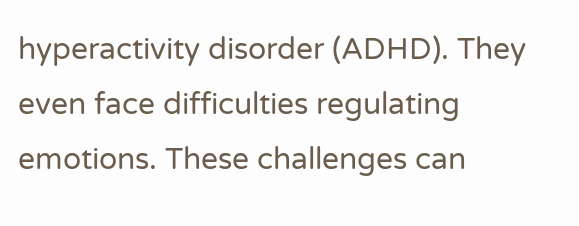hyperactivity disorder (ADHD). They even face difficulties regulating emotions. These challenges can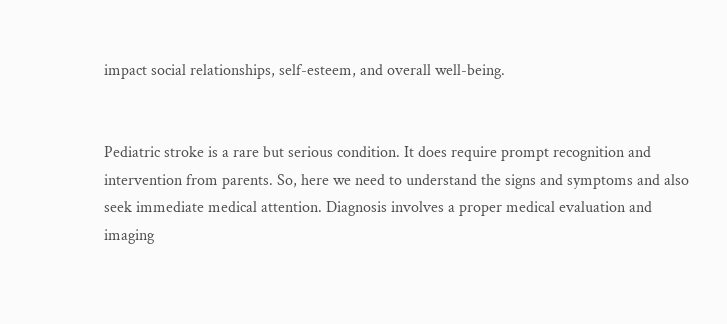impact social relationships, self-esteem, and overall well-being.


Pediatric stroke is a rare but serious condition. It does require prompt recognition and intervention from parents. So, here we need to understand the signs and symptoms and also seek immediate medical attention. Diagnosis involves a proper medical evaluation and imaging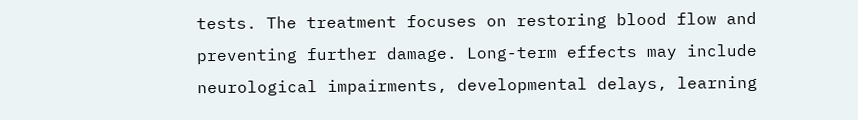tests. The treatment focuses on restoring blood flow and preventing further damage. Long-term effects may include neurological impairments, developmental delays, learning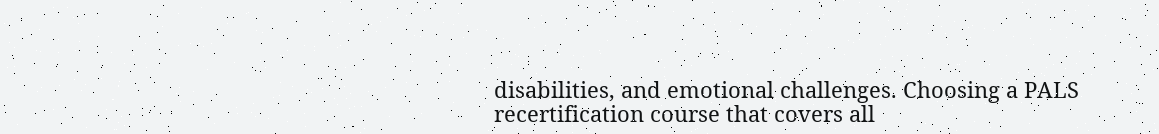disabilities, and emotional challenges. Choosing a PALS recertification course that covers all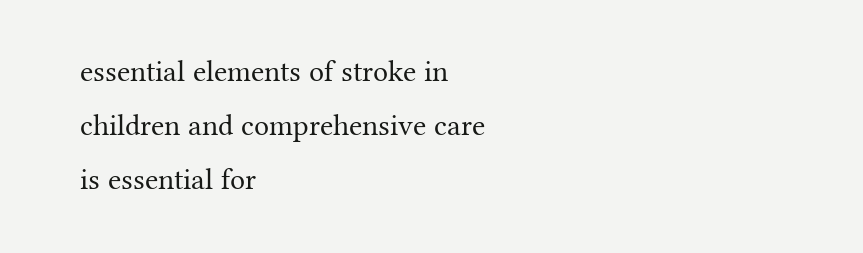essential elements of stroke in children and comprehensive care is essential for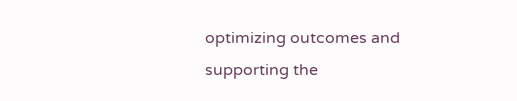optimizing outcomes and supporting the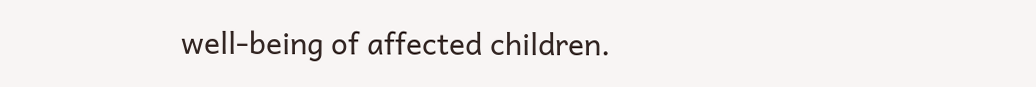well-being of affected children.